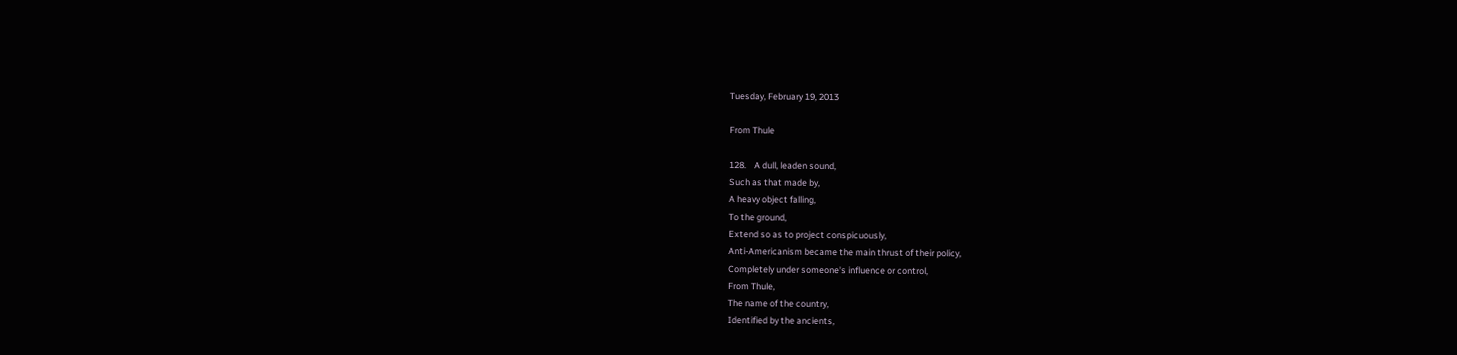Tuesday, February 19, 2013

From Thule

128.    A dull, leaden sound,
Such as that made by,
A heavy object falling,
To the ground,
Extend so as to project conspicuously,
Anti-Americanism became the main thrust of their policy,
Completely under someone's influence or control,
From Thule,
The name of the country,
Identified by the ancients,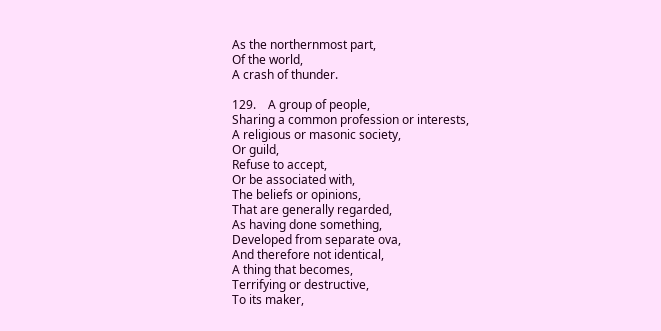As the northernmost part,
Of the world,
A crash of thunder.

129.    A group of people,
Sharing a common profession or interests,
A religious or masonic society,
Or guild,
Refuse to accept,
Or be associated with,
The beliefs or opinions,
That are generally regarded,
As having done something,
Developed from separate ova,
And therefore not identical,
A thing that becomes,
Terrifying or destructive,
To its maker,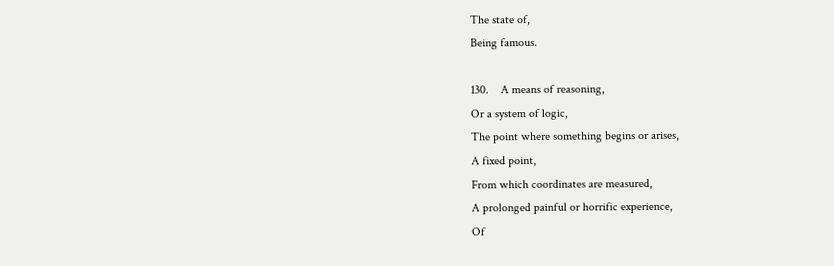The state of,
Being famous.

130.    A means of reasoning,
Or a system of logic,
The point where something begins or arises,
A fixed point,
From which coordinates are measured,
A prolonged painful or horrific experience,
Of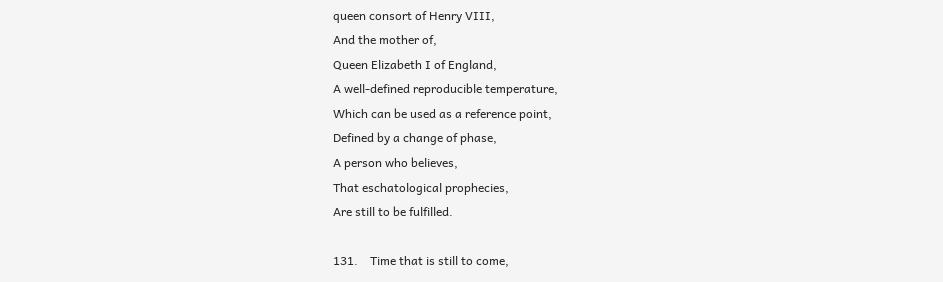queen consort of Henry VIII,
And the mother of,
Queen Elizabeth I of England,
A well-defined reproducible temperature,
Which can be used as a reference point,
Defined by a change of phase,
A person who believes,
That eschatological prophecies,
Are still to be fulfilled.

131.    Time that is still to come,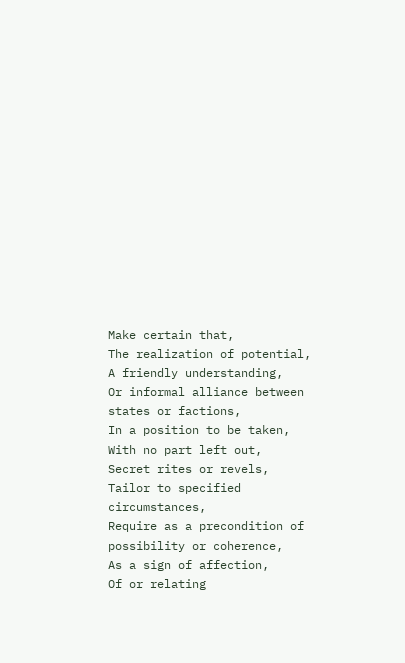Make certain that,
The realization of potential,
A friendly understanding,
Or informal alliance between states or factions,
In a position to be taken,
With no part left out,
Secret rites or revels,
Tailor to specified circumstances,
Require as a precondition of possibility or coherence,
As a sign of affection,
Of or relating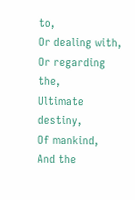to,
Or dealing with,
Or regarding the,
Ultimate destiny,
Of mankind,
And the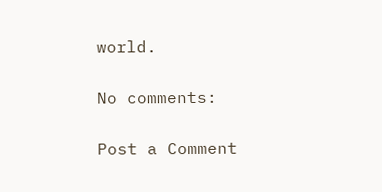world.

No comments:

Post a Comment